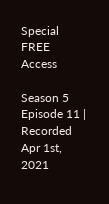Special FREE Access

Season 5 Episode 11 | Recorded Apr 1st, 2021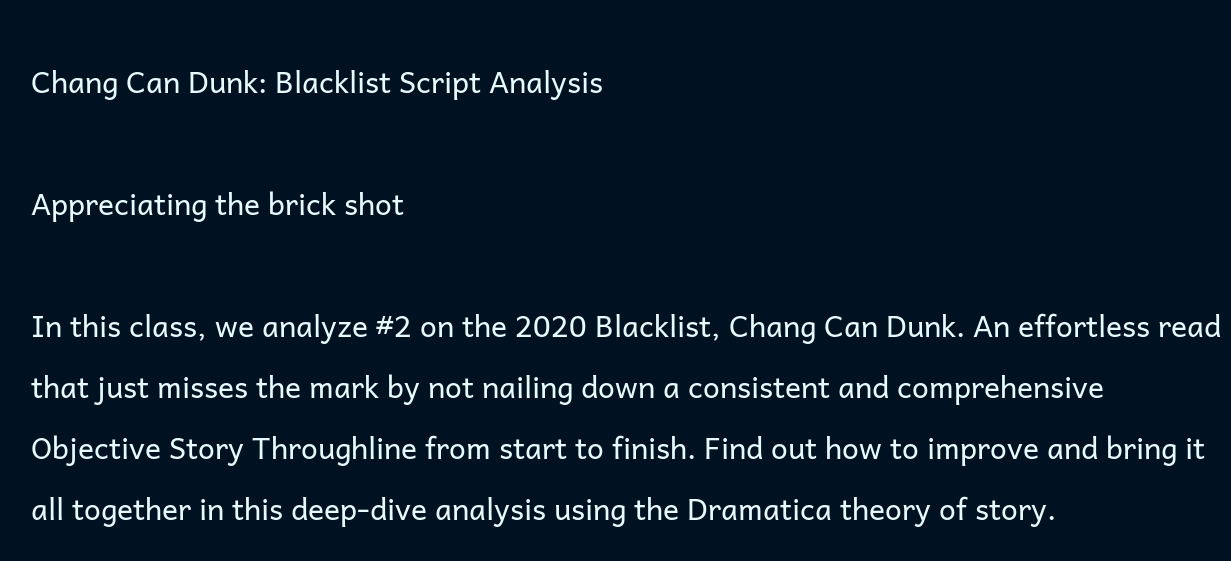Chang Can Dunk: Blacklist Script Analysis

Appreciating the brick shot

In this class, we analyze #2 on the 2020 Blacklist, Chang Can Dunk. An effortless read that just misses the mark by not nailing down a consistent and comprehensive Objective Story Throughline from start to finish. Find out how to improve and bring it all together in this deep-dive analysis using the Dramatica theory of story.